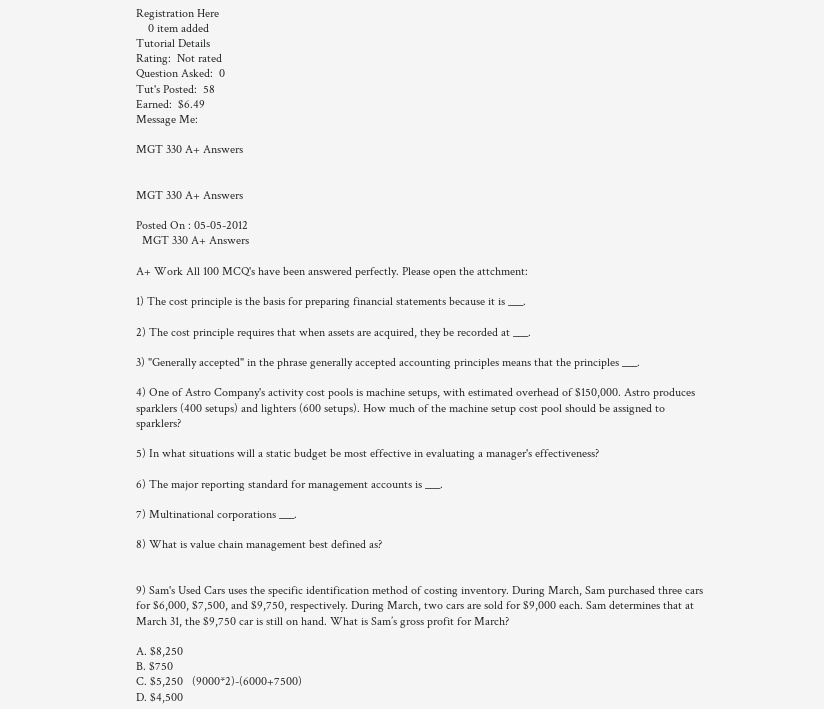Registration Here
    0 item added
Tutorial Details
Rating:  Not rated
Question Asked:  0
Tut's Posted:  58
Earned:  $6.49
Message Me:

MGT 330 A+ Answers


MGT 330 A+ Answers

Posted On : 05-05-2012
  MGT 330 A+ Answers

A+ Work All 100 MCQ's have been answered perfectly. Please open the attchment:

1) The cost principle is the basis for preparing financial statements because it is ___.

2) The cost principle requires that when assets are acquired, they be recorded at ___.

3) "Generally accepted" in the phrase generally accepted accounting principles means that the principles ___.

4) One of Astro Company's activity cost pools is machine setups, with estimated overhead of $150,000. Astro produces sparklers (400 setups) and lighters (600 setups). How much of the machine setup cost pool should be assigned to sparklers?

5) In what situations will a static budget be most effective in evaluating a manager's effectiveness?

6) The major reporting standard for management accounts is ___.

7) Multinational corporations ___.

8) What is value chain management best defined as?


9) Sam's Used Cars uses the specific identification method of costing inventory. During March, Sam purchased three cars for $6,000, $7,500, and $9,750, respectively. During March, two cars are sold for $9,000 each. Sam determines that at March 31, the $9,750 car is still on hand. What is Sam’s gross profit for March?

A. $8,250
B. $750
C. $5,250   (9000*2)-(6000+7500)
D. $4,500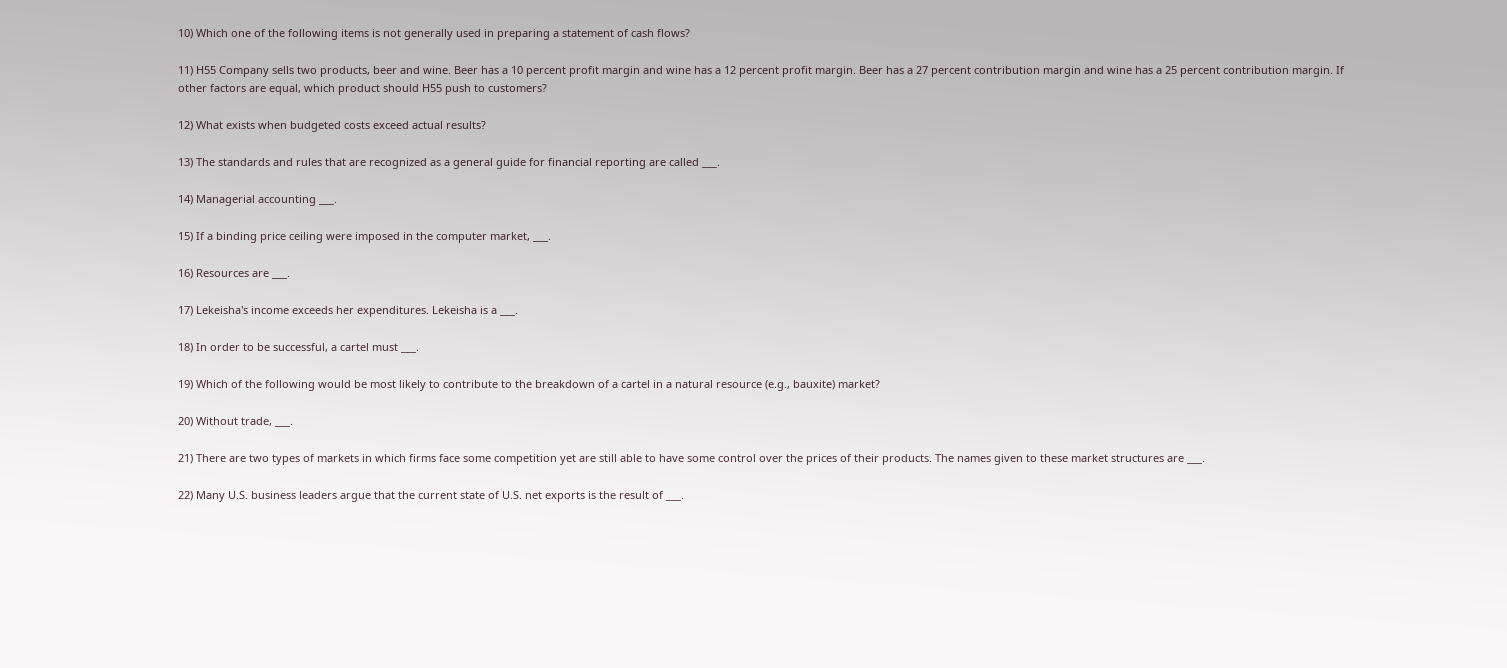10) Which one of the following items is not generally used in preparing a statement of cash flows?

11) H55 Company sells two products, beer and wine. Beer has a 10 percent profit margin and wine has a 12 percent profit margin. Beer has a 27 percent contribution margin and wine has a 25 percent contribution margin. If other factors are equal, which product should H55 push to customers?

12) What exists when budgeted costs exceed actual results?

13) The standards and rules that are recognized as a general guide for financial reporting are called ___.

14) Managerial accounting ___.

15) If a binding price ceiling were imposed in the computer market, ___.

16) Resources are ___.

17) Lekeisha's income exceeds her expenditures. Lekeisha is a ___.

18) In order to be successful, a cartel must ___.

19) Which of the following would be most likely to contribute to the breakdown of a cartel in a natural resource (e.g., bauxite) market?

20) Without trade, ___.

21) There are two types of markets in which firms face some competition yet are still able to have some control over the prices of their products. The names given to these market structures are ___.

22) Many U.S. business leaders argue that the current state of U.S. net exports is the result of ___.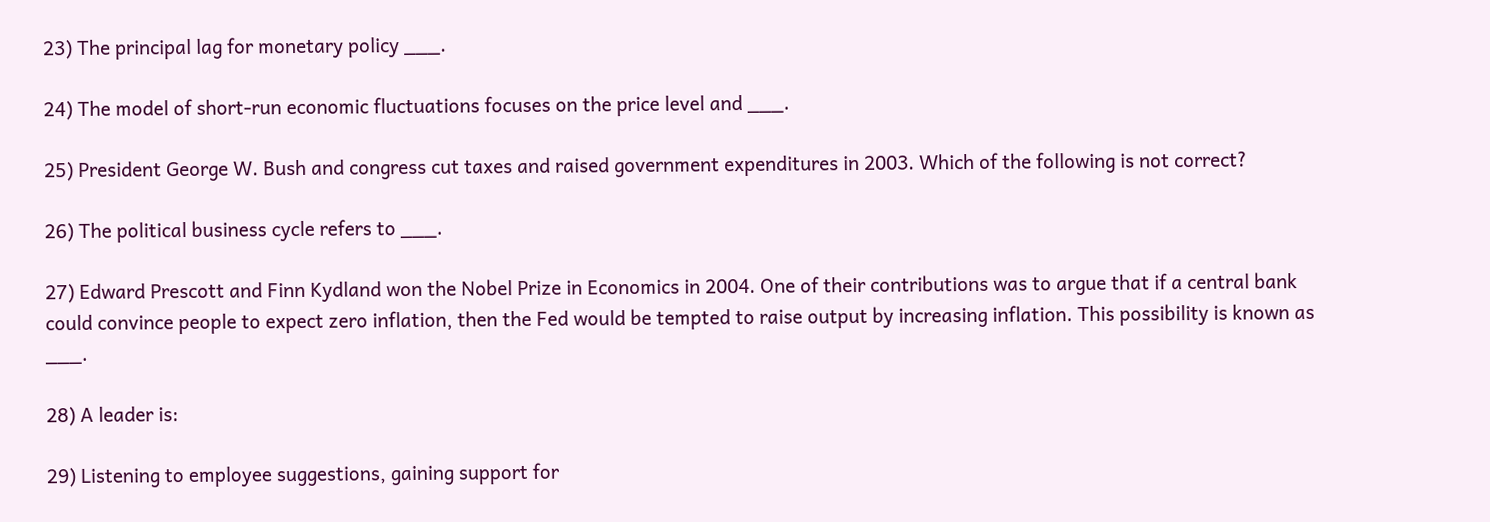23) The principal lag for monetary policy ___.

24) The model of short-run economic fluctuations focuses on the price level and ___.

25) President George W. Bush and congress cut taxes and raised government expenditures in 2003. Which of the following is not correct?

26) The political business cycle refers to ___.

27) Edward Prescott and Finn Kydland won the Nobel Prize in Economics in 2004. One of their contributions was to argue that if a central bank could convince people to expect zero inflation, then the Fed would be tempted to raise output by increasing inflation. This possibility is known as ___.

28) A leader is:

29) Listening to employee suggestions, gaining support for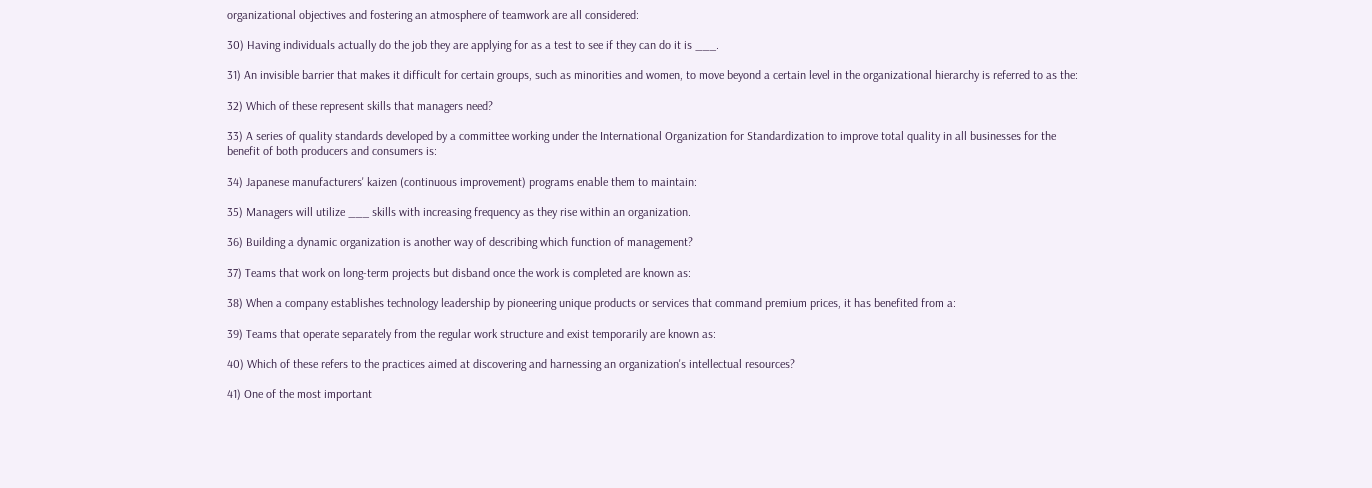organizational objectives and fostering an atmosphere of teamwork are all considered:

30) Having individuals actually do the job they are applying for as a test to see if they can do it is ___.

31) An invisible barrier that makes it difficult for certain groups, such as minorities and women, to move beyond a certain level in the organizational hierarchy is referred to as the:

32) Which of these represent skills that managers need?

33) A series of quality standards developed by a committee working under the International Organization for Standardization to improve total quality in all businesses for the benefit of both producers and consumers is:

34) Japanese manufacturers' kaizen (continuous improvement) programs enable them to maintain:

35) Managers will utilize ___ skills with increasing frequency as they rise within an organization.

36) Building a dynamic organization is another way of describing which function of management?

37) Teams that work on long-term projects but disband once the work is completed are known as:

38) When a company establishes technology leadership by pioneering unique products or services that command premium prices, it has benefited from a:

39) Teams that operate separately from the regular work structure and exist temporarily are known as:

40) Which of these refers to the practices aimed at discovering and harnessing an organization's intellectual resources?

41) One of the most important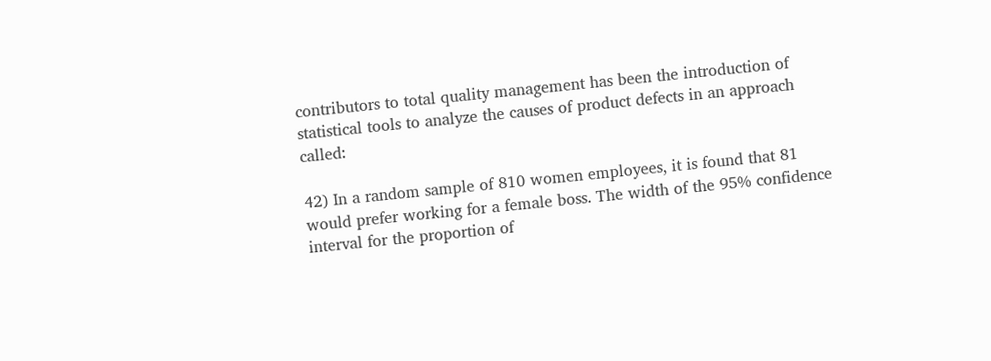contributors to total quality management has been the introduction of statistical tools to analyze the causes of product defects in an approach called:

42) In a random sample of 810 women employees, it is found that 81 would prefer working for a female boss. The width of the 95% confidence interval for the proportion of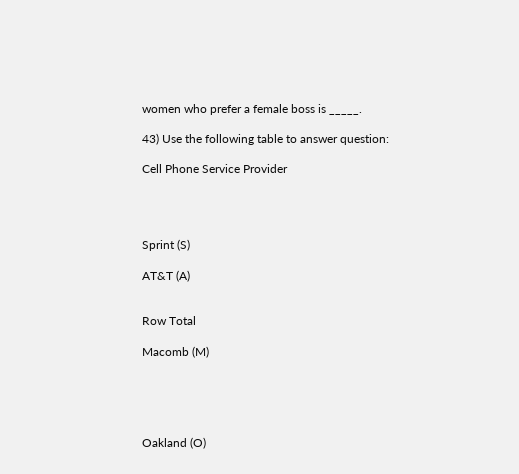women who prefer a female boss is _____.

43) Use the following table to answer question:

Cell Phone Service Provider




Sprint (S)

AT&T (A)


Row Total

Macomb (M)





Oakland (O)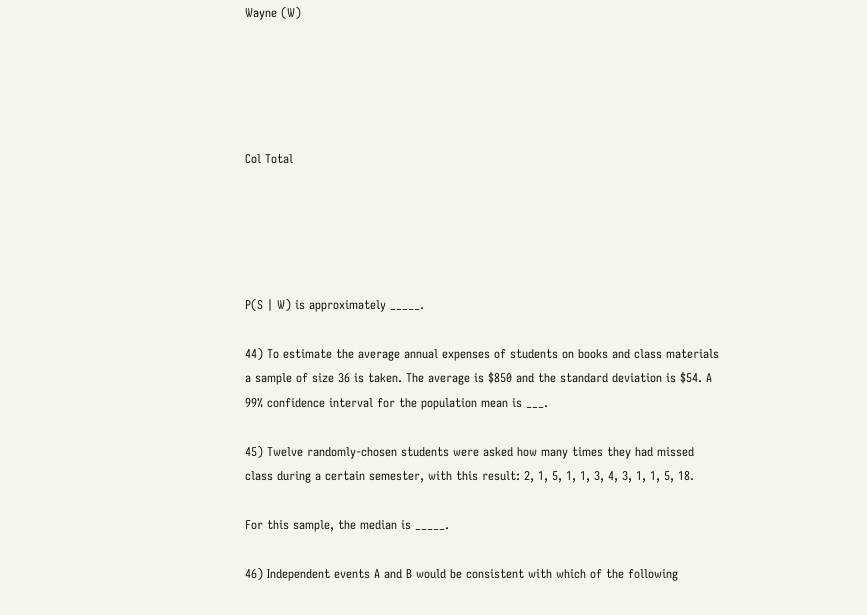Wayne (W)





Col Total





P(S | W) is approximately _____.

44) To estimate the average annual expenses of students on books and class materials a sample of size 36 is taken. The average is $850 and the standard deviation is $54. A 99% confidence interval for the population mean is ___.

45) Twelve randomly-chosen students were asked how many times they had missed class during a certain semester, with this result: 2, 1, 5, 1, 1, 3, 4, 3, 1, 1, 5, 18.

For this sample, the median is _____.

46) Independent events A and B would be consistent with which of the following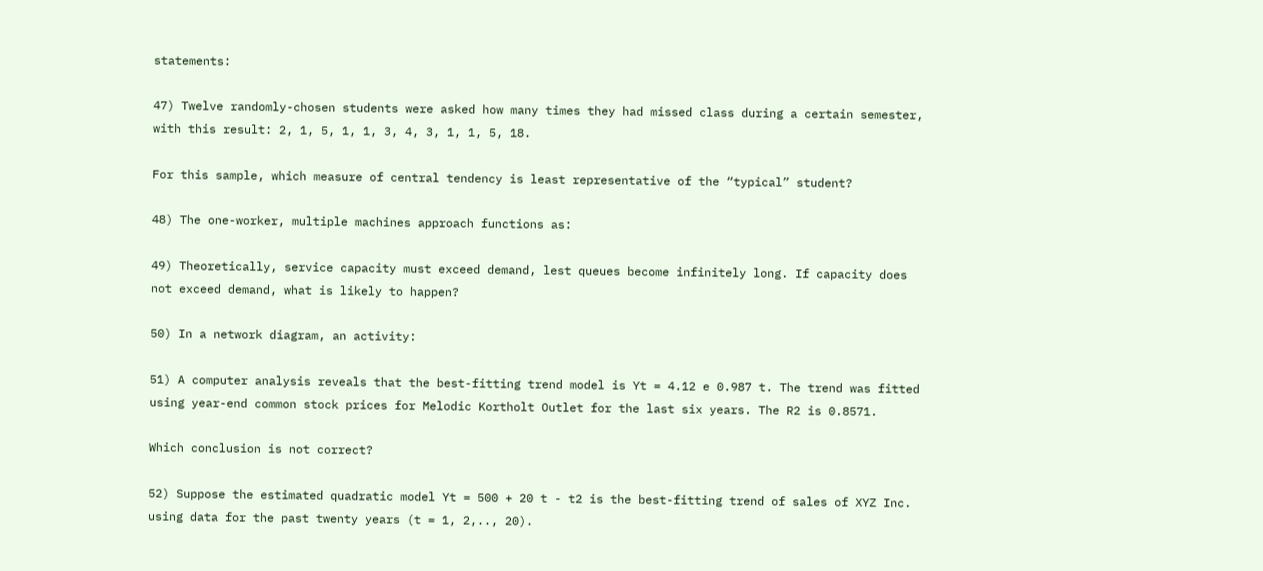statements:

47) Twelve randomly-chosen students were asked how many times they had missed class during a certain semester, with this result: 2, 1, 5, 1, 1, 3, 4, 3, 1, 1, 5, 18.

For this sample, which measure of central tendency is least representative of the “typical” student?

48) The one-worker, multiple machines approach functions as:

49) Theoretically, service capacity must exceed demand, lest queues become infinitely long. If capacity does not exceed demand, what is likely to happen?

50) In a network diagram, an activity:

51) A computer analysis reveals that the best-fitting trend model is Yt = 4.12 e 0.987 t. The trend was fitted using year-end common stock prices for Melodic Kortholt Outlet for the last six years. The R2 is 0.8571.

Which conclusion is not correct?

52) Suppose the estimated quadratic model Yt = 500 + 20 t - t2 is the best-fitting trend of sales of XYZ Inc. using data for the past twenty years (t = 1, 2,.., 20).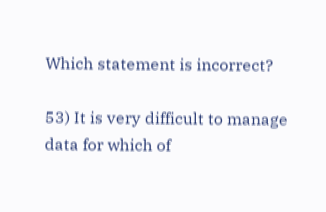Which statement is incorrect?

53) It is very difficult to manage data for which of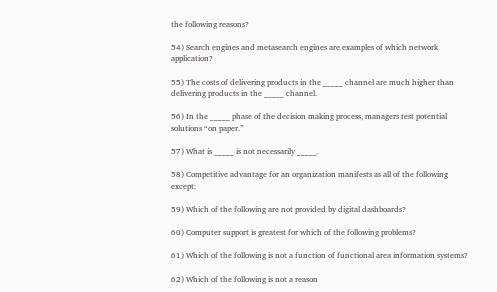the following reasons?

54) Search engines and metasearch engines are examples of which network application?

55) The costs of delivering products in the _____ channel are much higher than delivering products in the _____ channel.

56) In the _____ phase of the decision making process, managers test potential solutions “on paper.”

57) What is _____ is not necessarily _____.

58) Competitive advantage for an organization manifests as all of the following except:

59) Which of the following are not provided by digital dashboards?

60) Computer support is greatest for which of the following problems?

61) Which of the following is not a function of functional area information systems?

62) Which of the following is not a reason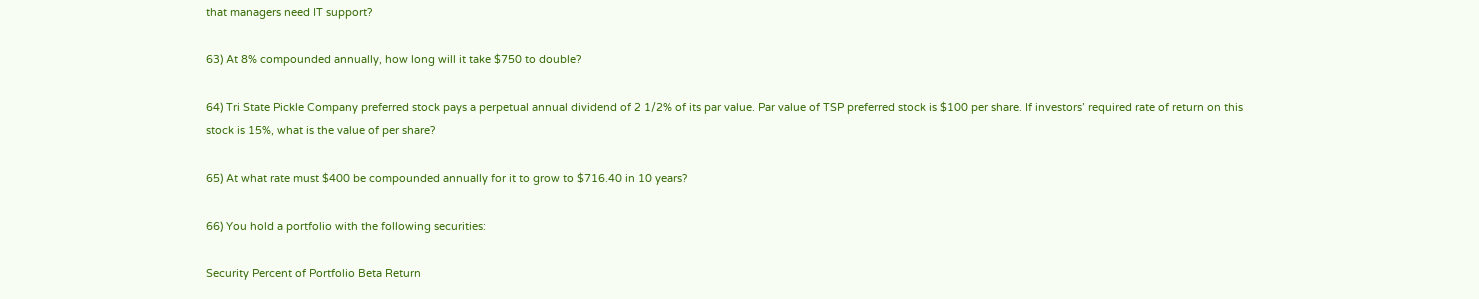that managers need IT support?

63) At 8% compounded annually, how long will it take $750 to double?

64) Tri State Pickle Company preferred stock pays a perpetual annual dividend of 2 1/2% of its par value. Par value of TSP preferred stock is $100 per share. If investors’ required rate of return on this stock is 15%, what is the value of per share?

65) At what rate must $400 be compounded annually for it to grow to $716.40 in 10 years?

66) You hold a portfolio with the following securities:

Security Percent of Portfolio Beta Return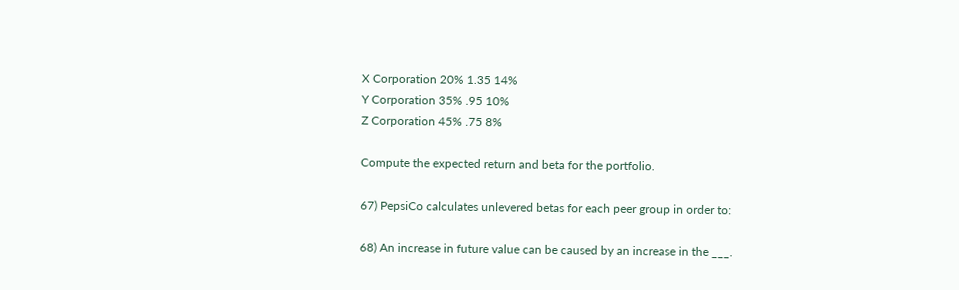X Corporation 20% 1.35 14%
Y Corporation 35% .95 10%
Z Corporation 45% .75 8%

Compute the expected return and beta for the portfolio.

67) PepsiCo calculates unlevered betas for each peer group in order to:

68) An increase in future value can be caused by an increase in the ___.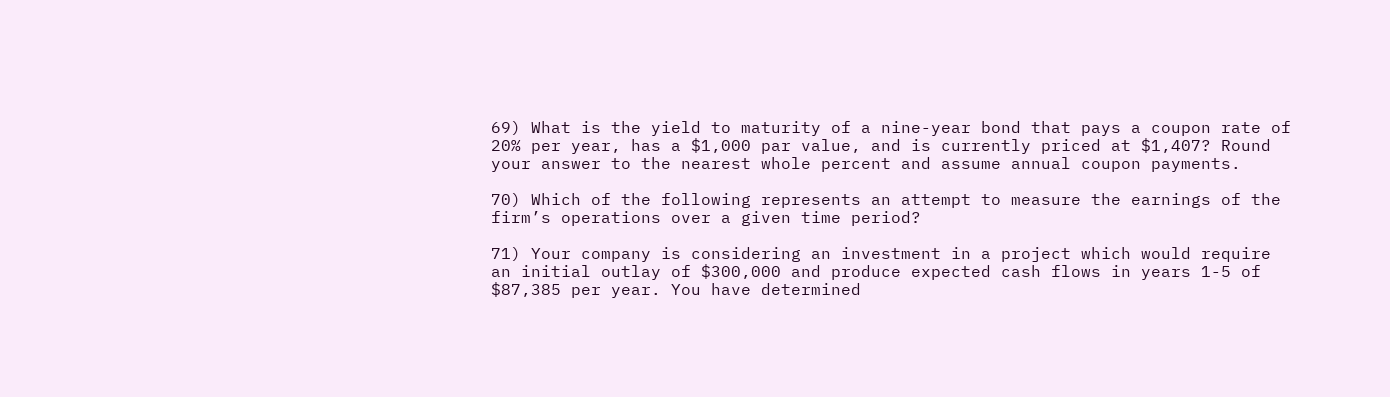69) What is the yield to maturity of a nine-year bond that pays a coupon rate of 20% per year, has a $1,000 par value, and is currently priced at $1,407? Round your answer to the nearest whole percent and assume annual coupon payments.

70) Which of the following represents an attempt to measure the earnings of the firm’s operations over a given time period?

71) Your company is considering an investment in a project which would require an initial outlay of $300,000 and produce expected cash flows in years 1-5 of $87,385 per year. You have determined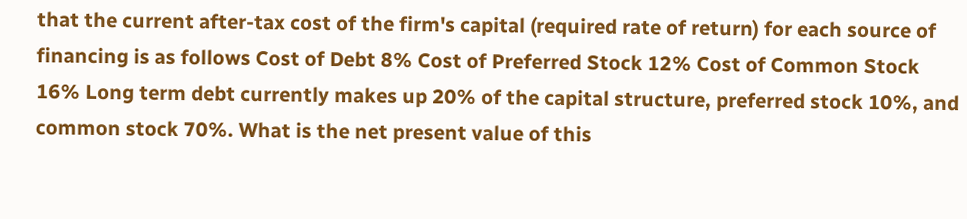that the current after-tax cost of the firm's capital (required rate of return) for each source of financing is as follows Cost of Debt 8% Cost of Preferred Stock 12% Cost of Common Stock 16% Long term debt currently makes up 20% of the capital structure, preferred stock 10%, and common stock 70%. What is the net present value of this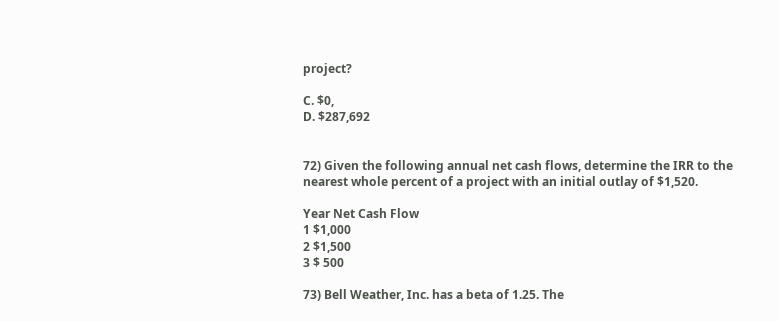project?

C. $0,
D. $287,692


72) Given the following annual net cash flows, determine the IRR to the nearest whole percent of a project with an initial outlay of $1,520.

Year Net Cash Flow
1 $1,000
2 $1,500
3 $ 500

73) Bell Weather, Inc. has a beta of 1.25. The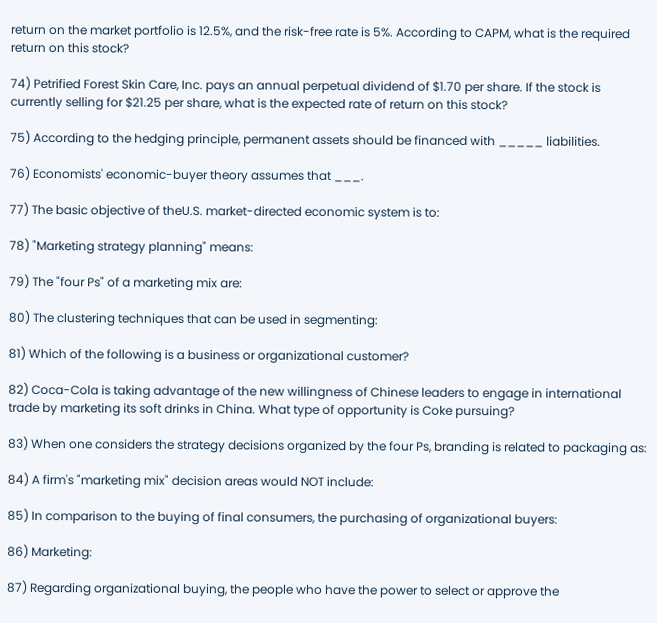return on the market portfolio is 12.5%, and the risk-free rate is 5%. According to CAPM, what is the required return on this stock?

74) Petrified Forest Skin Care, Inc. pays an annual perpetual dividend of $1.70 per share. If the stock is currently selling for $21.25 per share, what is the expected rate of return on this stock?

75) According to the hedging principle, permanent assets should be financed with _____ liabilities.

76) Economists' economic-buyer theory assumes that ___.

77) The basic objective of theU.S. market-directed economic system is to:

78) "Marketing strategy planning" means:

79) The "four Ps" of a marketing mix are:

80) The clustering techniques that can be used in segmenting:

81) Which of the following is a business or organizational customer?

82) Coca-Cola is taking advantage of the new willingness of Chinese leaders to engage in international trade by marketing its soft drinks in China. What type of opportunity is Coke pursuing?

83) When one considers the strategy decisions organized by the four Ps, branding is related to packaging as:

84) A firm's "marketing mix" decision areas would NOT include:

85) In comparison to the buying of final consumers, the purchasing of organizational buyers:

86) Marketing:

87) Regarding organizational buying, the people who have the power to select or approve the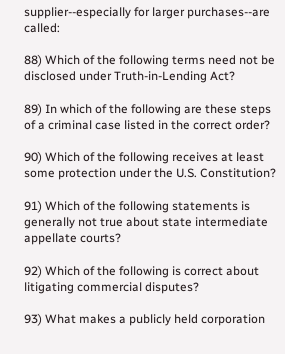supplier--especially for larger purchases--are called:

88) Which of the following terms need not be disclosed under Truth-in-Lending Act?

89) In which of the following are these steps of a criminal case listed in the correct order?

90) Which of the following receives at least some protection under the U.S. Constitution?

91) Which of the following statements is generally not true about state intermediate appellate courts?

92) Which of the following is correct about litigating commercial disputes?

93) What makes a publicly held corporation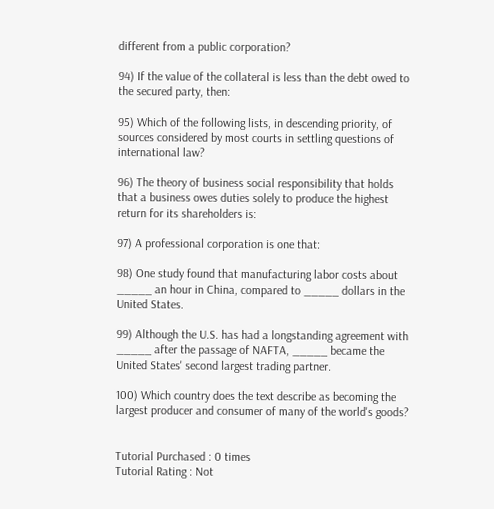different from a public corporation?

94) If the value of the collateral is less than the debt owed to the secured party, then:

95) Which of the following lists, in descending priority, of sources considered by most courts in settling questions of international law?

96) The theory of business social responsibility that holds that a business owes duties solely to produce the highest return for its shareholders is:

97) A professional corporation is one that:

98) One study found that manufacturing labor costs about _____ an hour in China, compared to _____ dollars in the United States.

99) Although the U.S. has had a longstanding agreement with _____ after the passage of NAFTA, _____ became the United States' second largest trading partner.

100) Which country does the text describe as becoming the largest producer and consumer of many of the world's goods?


Tutorial Purchased : 0 times
Tutorial Rating : Not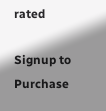rated

Signup to Purchase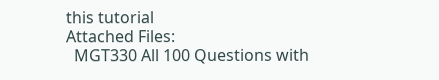this tutorial
Attached Files:
  MGT330 All 100 Questions with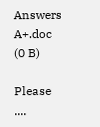Answers A+.doc (0 B)

Please ....